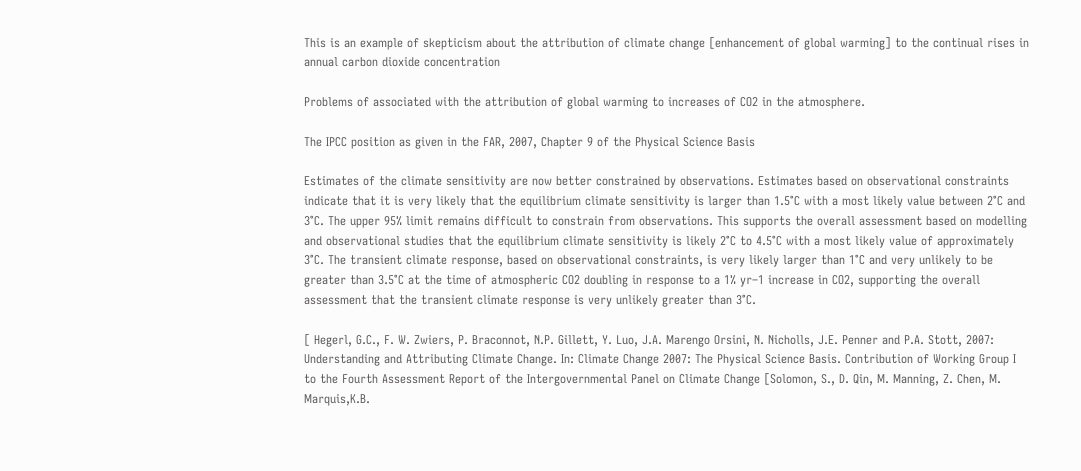This is an example of skepticism about the attribution of climate change [enhancement of global warming] to the continual rises in annual carbon dioxide concentration

Problems of associated with the attribution of global warming to increases of CO2 in the atmosphere.

The IPCC position as given in the FAR, 2007, Chapter 9 of the Physical Science Basis

Estimates of the climate sensitivity are now better constrained by observations. Estimates based on observational constraints indicate that it is very likely that the equilibrium climate sensitivity is larger than 1.5°C with a most likely value between 2°C and 3°C. The upper 95% limit remains difficult to constrain from observations. This supports the overall assessment based on modelling and observational studies that the equilibrium climate sensitivity is likely 2°C to 4.5°C with a most likely value of approximately 3°C. The transient climate response, based on observational constraints, is very likely larger than 1°C and very unlikely to be greater than 3.5°C at the time of atmospheric CO2 doubling in response to a 1% yr–1 increase in CO2, supporting the overall assessment that the transient climate response is very unlikely greater than 3°C.

[ Hegerl, G.C., F. W. Zwiers, P. Braconnot, N.P. Gillett, Y. Luo, J.A. Marengo Orsini, N. Nicholls, J.E. Penner and P.A. Stott, 2007: Understanding and Attributing Climate Change. In: Climate Change 2007: The Physical Science Basis. Contribution of Working Group I to the Fourth Assessment Report of the Intergovernmental Panel on Climate Change [Solomon, S., D. Qin, M. Manning, Z. Chen, M. Marquis,K.B.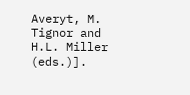Averyt, M. Tignor and H.L. Miller (eds.)].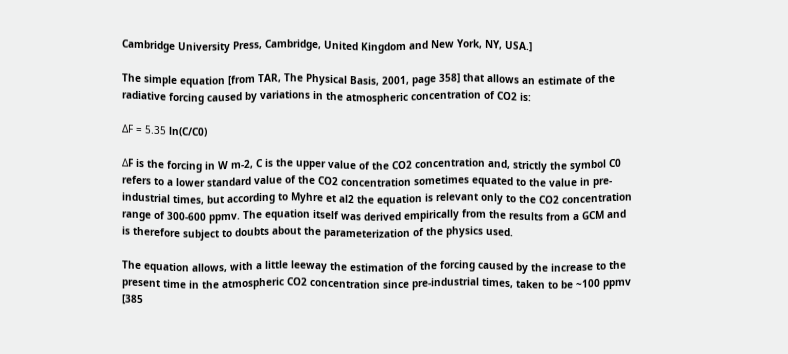Cambridge University Press, Cambridge, United Kingdom and New York, NY, USA.]

The simple equation [from TAR, The Physical Basis, 2001, page 358] that allows an estimate of the radiative forcing caused by variations in the atmospheric concentration of CO2 is:

ΔF = 5.35 ln(C/C0)

ΔF is the forcing in W m-2, C is the upper value of the CO2 concentration and, strictly the symbol C0 refers to a lower standard value of the CO2 concentration sometimes equated to the value in pre-industrial times, but according to Myhre et al2 the equation is relevant only to the CO2 concentration range of 300-600 ppmv. The equation itself was derived empirically from the results from a GCM and is therefore subject to doubts about the parameterization of the physics used.

The equation allows, with a little leeway the estimation of the forcing caused by the increase to the present time in the atmospheric CO2 concentration since pre-industrial times, taken to be ~100 ppmv [385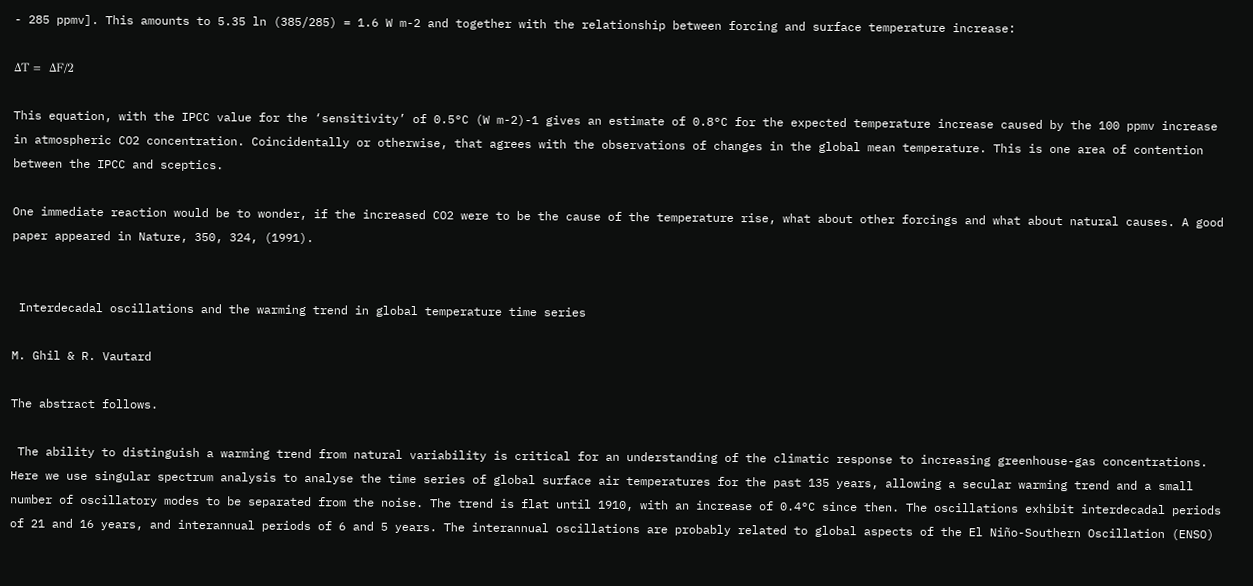- 285 ppmv]. This amounts to 5.35 ln (385/285) = 1.6 W m-2 and together with the relationship between forcing and surface temperature increase:

ΔT =  ΔF/2

This equation, with the IPCC value for the ‘sensitivity’ of 0.5°C (W m-2)-1 gives an estimate of 0.8°C for the expected temperature increase caused by the 100 ppmv increase in atmospheric CO2 concentration. Coincidentally or otherwise, that agrees with the observations of changes in the global mean temperature. This is one area of contention between the IPCC and sceptics.

One immediate reaction would be to wonder, if the increased CO2 were to be the cause of the temperature rise, what about other forcings and what about natural causes. A good paper appeared in Nature, 350, 324, (1991).


 Interdecadal oscillations and the warming trend in global temperature time series

M. Ghil & R. Vautard

The abstract follows.

 The ability to distinguish a warming trend from natural variability is critical for an understanding of the climatic response to increasing greenhouse-gas concentrations. Here we use singular spectrum analysis to analyse the time series of global surface air temperatures for the past 135 years, allowing a secular warming trend and a small number of oscillatory modes to be separated from the noise. The trend is flat until 1910, with an increase of 0.4°C since then. The oscillations exhibit interdecadal periods of 21 and 16 years, and interannual periods of 6 and 5 years. The interannual oscillations are probably related to global aspects of the El Niño-Southern Oscillation (ENSO)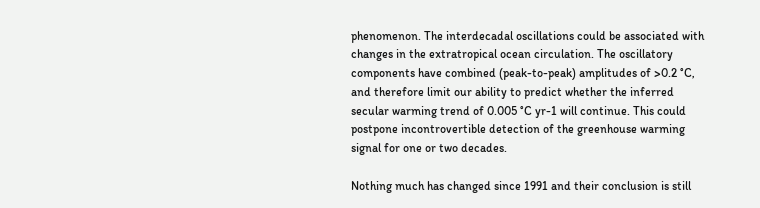phenomenon. The interdecadal oscillations could be associated with changes in the extratropical ocean circulation. The oscillatory components have combined (peak-to-peak) amplitudes of >0.2 °C, and therefore limit our ability to predict whether the inferred secular warming trend of 0.005 °C yr-1 will continue. This could postpone incontrovertible detection of the greenhouse warming signal for one or two decades.

Nothing much has changed since 1991 and their conclusion is still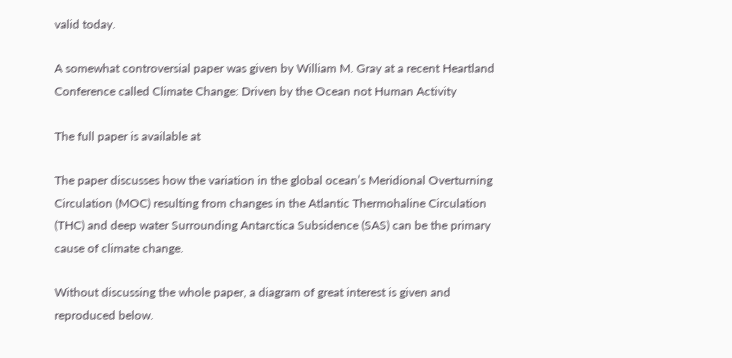valid today.

A somewhat controversial paper was given by William M. Gray at a recent Heartland Conference called Climate Change: Driven by the Ocean not Human Activity

The full paper is available at

The paper discusses how the variation in the global ocean’s Meridional Overturning Circulation (MOC) resulting from changes in the Atlantic Thermohaline Circulation (THC) and deep water Surrounding Antarctica Subsidence (SAS) can be the primary cause of climate change.

Without discussing the whole paper, a diagram of great interest is given and reproduced below.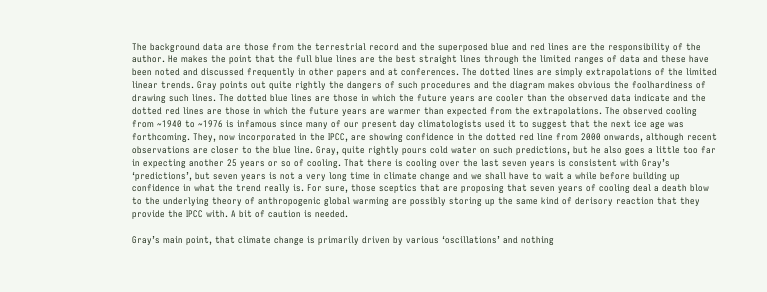The background data are those from the terrestrial record and the superposed blue and red lines are the responsibility of the author. He makes the point that the full blue lines are the best straight lines through the limited ranges of data and these have been noted and discussed frequently in other papers and at conferences. The dotted lines are simply extrapolations of the limited linear trends. Gray points out quite rightly the dangers of such procedures and the diagram makes obvious the foolhardiness of drawing such lines. The dotted blue lines are those in which the future years are cooler than the observed data indicate and the dotted red lines are those in which the future years are warmer than expected from the extrapolations. The observed cooling from ~1940 to ~1976 is infamous since many of our present day climatologists used it to suggest that the next ice age was forthcoming. They, now incorporated in the IPCC, are showing confidence in the dotted red line from 2000 onwards, although recent observations are closer to the blue line. Gray, quite rightly pours cold water on such predictions, but he also goes a little too far in expecting another 25 years or so of cooling. That there is cooling over the last seven years is consistent with Gray’s ‘predictions’, but seven years is not a very long time in climate change and we shall have to wait a while before building up confidence in what the trend really is. For sure, those sceptics that are proposing that seven years of cooling deal a death blow to the underlying theory of anthropogenic global warming are possibly storing up the same kind of derisory reaction that they provide the IPCC with. A bit of caution is needed.

Gray’s main point, that climate change is primarily driven by various ‘oscillations’ and nothing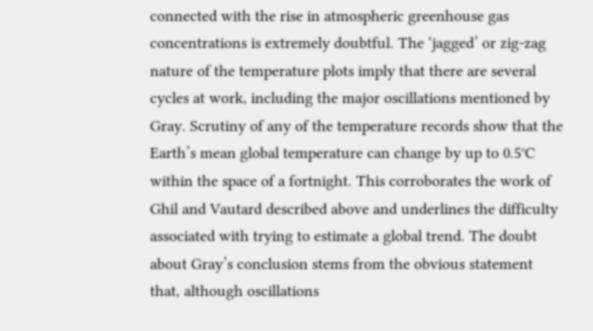connected with the rise in atmospheric greenhouse gas concentrations is extremely doubtful. The ‘jagged’ or zig-zag nature of the temperature plots imply that there are several cycles at work, including the major oscillations mentioned by Gray. Scrutiny of any of the temperature records show that the Earth’s mean global temperature can change by up to 0.5°C within the space of a fortnight. This corroborates the work of Ghil and Vautard described above and underlines the difficulty associated with trying to estimate a global trend. The doubt about Gray’s conclusion stems from the obvious statement that, although oscillations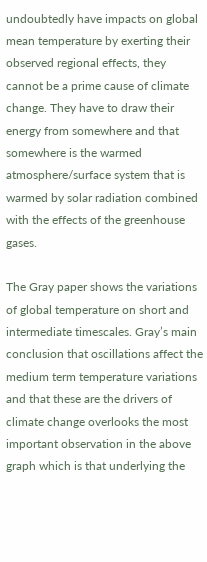undoubtedly have impacts on global mean temperature by exerting their observed regional effects, they cannot be a prime cause of climate change. They have to draw their energy from somewhere and that somewhere is the warmed atmosphere/surface system that is warmed by solar radiation combined with the effects of the greenhouse gases.

The Gray paper shows the variations of global temperature on short and intermediate timescales. Gray’s main conclusion that oscillations affect the medium term temperature variations and that these are the drivers of climate change overlooks the most important observation in the above graph which is that underlying the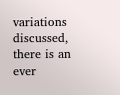variations discussed, there is an ever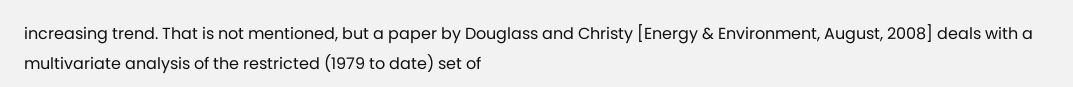increasing trend. That is not mentioned, but a paper by Douglass and Christy [Energy & Environment, August, 2008] deals with a multivariate analysis of the restricted (1979 to date) set of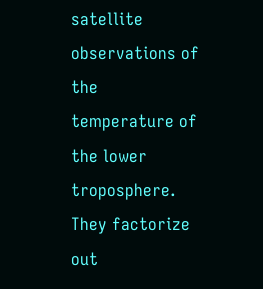satellite observations of the temperature of the lower troposphere. They factorize out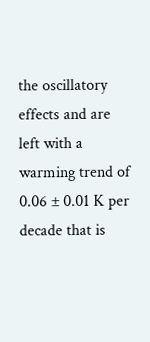the oscillatory effects and are left with a warming trend of 0.06 ± 0.01 K per decade that is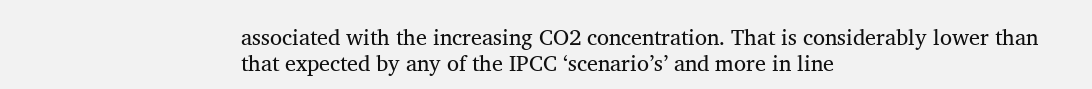associated with the increasing CO2 concentration. That is considerably lower than that expected by any of the IPCC ‘scenario’s’ and more in line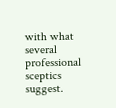with what several professional sceptics suggest.